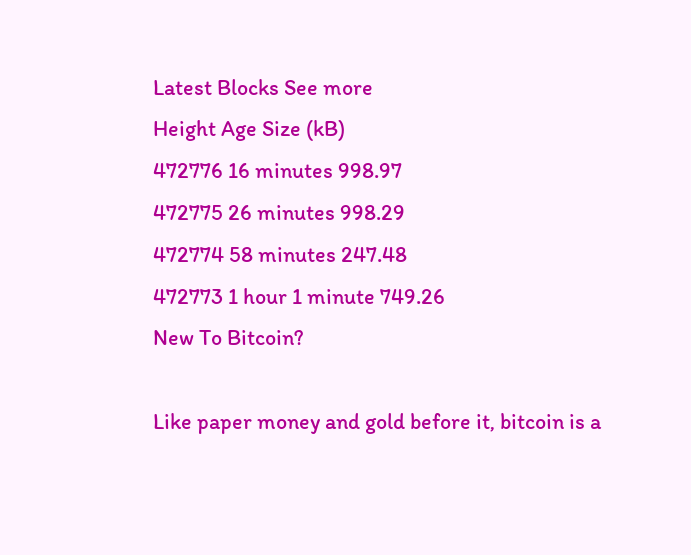Latest Blocks See more
Height Age Size (kB)
472776 16 minutes 998.97
472775 26 minutes 998.29
472774 58 minutes 247.48
472773 1 hour 1 minute 749.26
New To Bitcoin?

Like paper money and gold before it, bitcoin is a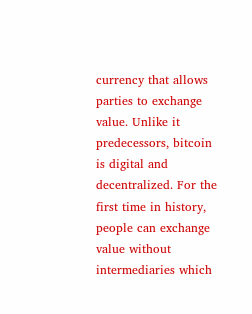currency that allows parties to exchange value. Unlike it predecessors, bitcoin is digital and decentralized. For the first time in history, people can exchange value without intermediaries which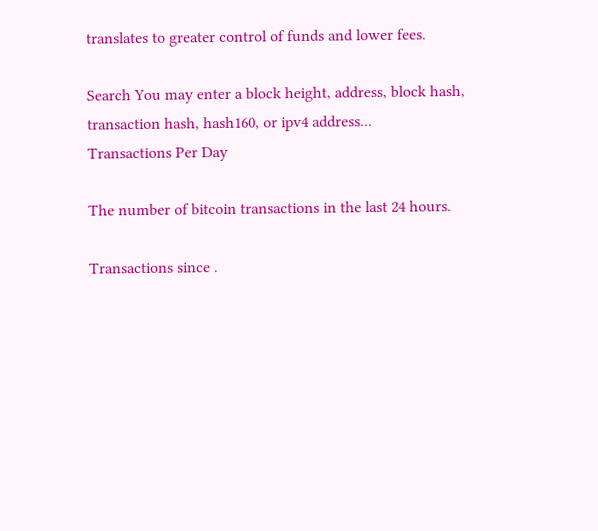translates to greater control of funds and lower fees.

Search You may enter a block height, address, block hash, transaction hash, hash160, or ipv4 address...
Transactions Per Day

The number of bitcoin transactions in the last 24 hours.

Transactions since .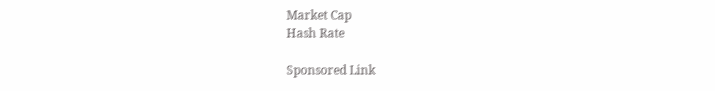Market Cap
Hash Rate

Sponsored Link